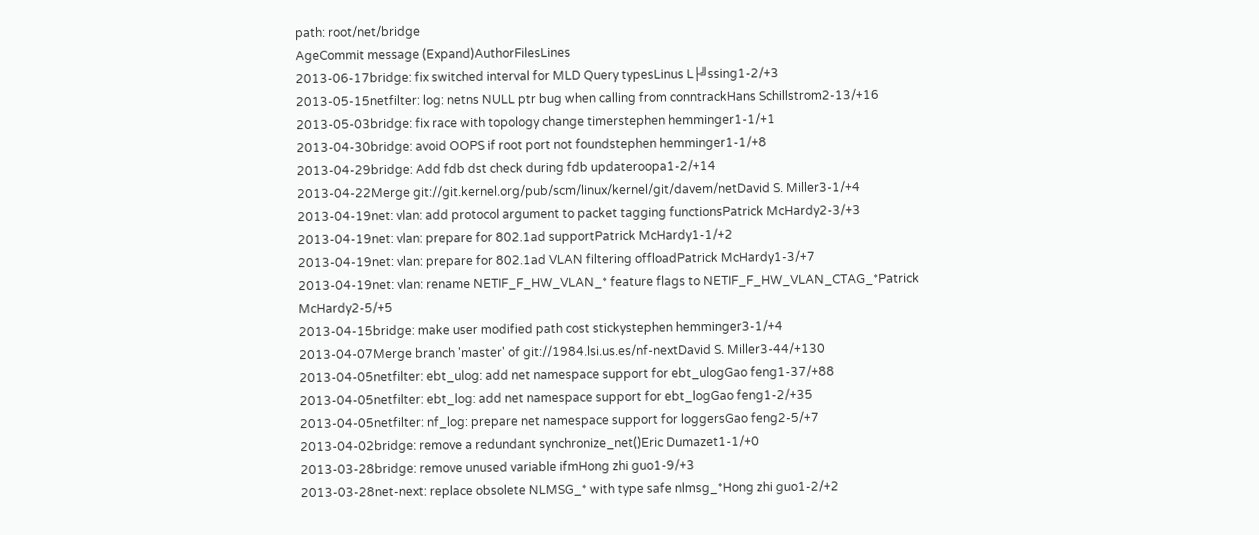path: root/net/bridge
AgeCommit message (Expand)AuthorFilesLines
2013-06-17bridge: fix switched interval for MLD Query typesLinus L├╝ssing1-2/+3
2013-05-15netfilter: log: netns NULL ptr bug when calling from conntrackHans Schillstrom2-13/+16
2013-05-03bridge: fix race with topology change timerstephen hemminger1-1/+1
2013-04-30bridge: avoid OOPS if root port not foundstephen hemminger1-1/+8
2013-04-29bridge: Add fdb dst check during fdb updateroopa1-2/+14
2013-04-22Merge git://git.kernel.org/pub/scm/linux/kernel/git/davem/netDavid S. Miller3-1/+4
2013-04-19net: vlan: add protocol argument to packet tagging functionsPatrick McHardy2-3/+3
2013-04-19net: vlan: prepare for 802.1ad supportPatrick McHardy1-1/+2
2013-04-19net: vlan: prepare for 802.1ad VLAN filtering offloadPatrick McHardy1-3/+7
2013-04-19net: vlan: rename NETIF_F_HW_VLAN_* feature flags to NETIF_F_HW_VLAN_CTAG_*Patrick McHardy2-5/+5
2013-04-15bridge: make user modified path cost stickystephen hemminger3-1/+4
2013-04-07Merge branch 'master' of git://1984.lsi.us.es/nf-nextDavid S. Miller3-44/+130
2013-04-05netfilter: ebt_ulog: add net namespace support for ebt_ulogGao feng1-37/+88
2013-04-05netfilter: ebt_log: add net namespace support for ebt_logGao feng1-2/+35
2013-04-05netfilter: nf_log: prepare net namespace support for loggersGao feng2-5/+7
2013-04-02bridge: remove a redundant synchronize_net()Eric Dumazet1-1/+0
2013-03-28bridge: remove unused variable ifmHong zhi guo1-9/+3
2013-03-28net-next: replace obsolete NLMSG_* with type safe nlmsg_*Hong zhi guo1-2/+2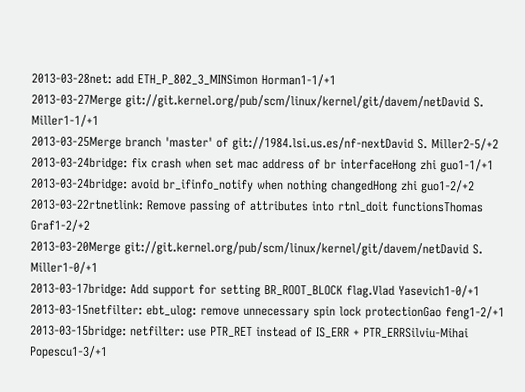2013-03-28net: add ETH_P_802_3_MINSimon Horman1-1/+1
2013-03-27Merge git://git.kernel.org/pub/scm/linux/kernel/git/davem/netDavid S. Miller1-1/+1
2013-03-25Merge branch 'master' of git://1984.lsi.us.es/nf-nextDavid S. Miller2-5/+2
2013-03-24bridge: fix crash when set mac address of br interfaceHong zhi guo1-1/+1
2013-03-24bridge: avoid br_ifinfo_notify when nothing changedHong zhi guo1-2/+2
2013-03-22rtnetlink: Remove passing of attributes into rtnl_doit functionsThomas Graf1-2/+2
2013-03-20Merge git://git.kernel.org/pub/scm/linux/kernel/git/davem/netDavid S. Miller1-0/+1
2013-03-17bridge: Add support for setting BR_ROOT_BLOCK flag.Vlad Yasevich1-0/+1
2013-03-15netfilter: ebt_ulog: remove unnecessary spin lock protectionGao feng1-2/+1
2013-03-15bridge: netfilter: use PTR_RET instead of IS_ERR + PTR_ERRSilviu-Mihai Popescu1-3/+1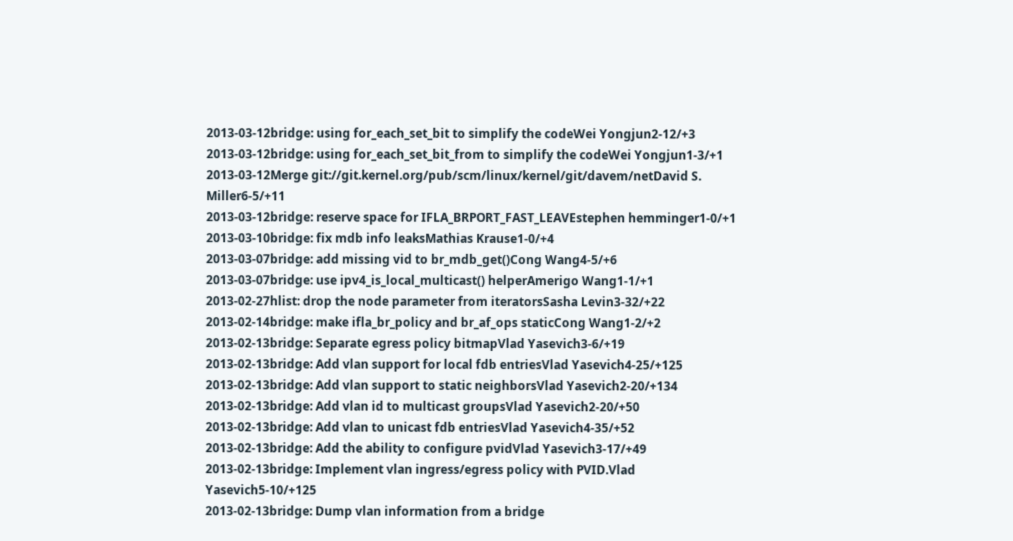2013-03-12bridge: using for_each_set_bit to simplify the codeWei Yongjun2-12/+3
2013-03-12bridge: using for_each_set_bit_from to simplify the codeWei Yongjun1-3/+1
2013-03-12Merge git://git.kernel.org/pub/scm/linux/kernel/git/davem/netDavid S. Miller6-5/+11
2013-03-12bridge: reserve space for IFLA_BRPORT_FAST_LEAVEstephen hemminger1-0/+1
2013-03-10bridge: fix mdb info leaksMathias Krause1-0/+4
2013-03-07bridge: add missing vid to br_mdb_get()Cong Wang4-5/+6
2013-03-07bridge: use ipv4_is_local_multicast() helperAmerigo Wang1-1/+1
2013-02-27hlist: drop the node parameter from iteratorsSasha Levin3-32/+22
2013-02-14bridge: make ifla_br_policy and br_af_ops staticCong Wang1-2/+2
2013-02-13bridge: Separate egress policy bitmapVlad Yasevich3-6/+19
2013-02-13bridge: Add vlan support for local fdb entriesVlad Yasevich4-25/+125
2013-02-13bridge: Add vlan support to static neighborsVlad Yasevich2-20/+134
2013-02-13bridge: Add vlan id to multicast groupsVlad Yasevich2-20/+50
2013-02-13bridge: Add vlan to unicast fdb entriesVlad Yasevich4-35/+52
2013-02-13bridge: Add the ability to configure pvidVlad Yasevich3-17/+49
2013-02-13bridge: Implement vlan ingress/egress policy with PVID.Vlad Yasevich5-10/+125
2013-02-13bridge: Dump vlan information from a bridge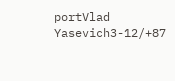portVlad Yasevich3-12/+87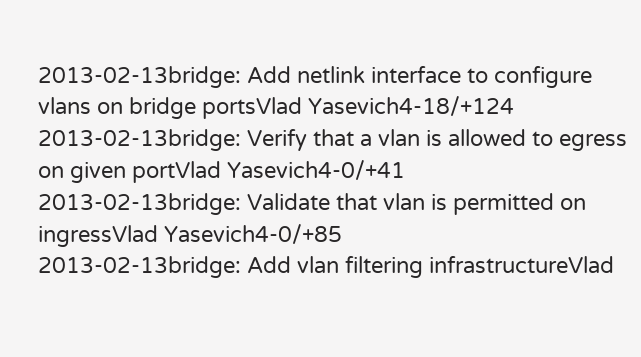2013-02-13bridge: Add netlink interface to configure vlans on bridge portsVlad Yasevich4-18/+124
2013-02-13bridge: Verify that a vlan is allowed to egress on given portVlad Yasevich4-0/+41
2013-02-13bridge: Validate that vlan is permitted on ingressVlad Yasevich4-0/+85
2013-02-13bridge: Add vlan filtering infrastructureVlad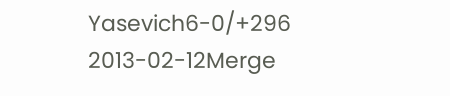Yasevich6-0/+296
2013-02-12Merge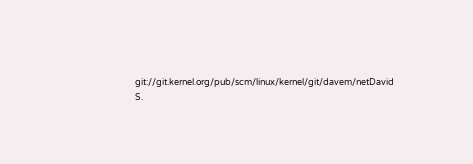git://git.kernel.org/pub/scm/linux/kernel/git/davem/netDavid S.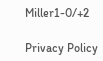Miller1-0/+2

Privacy Policy